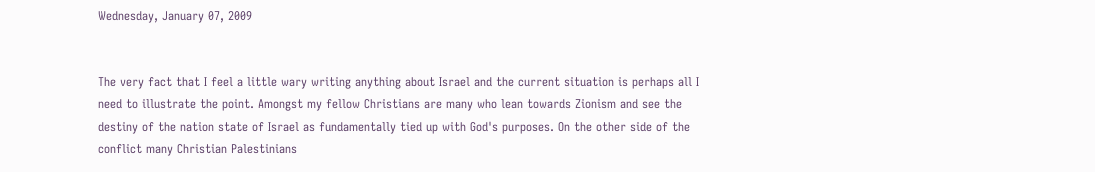Wednesday, January 07, 2009


The very fact that I feel a little wary writing anything about Israel and the current situation is perhaps all I need to illustrate the point. Amongst my fellow Christians are many who lean towards Zionism and see the destiny of the nation state of Israel as fundamentally tied up with God's purposes. On the other side of the conflict many Christian Palestinians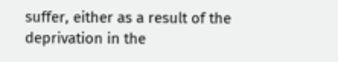suffer, either as a result of the deprivation in the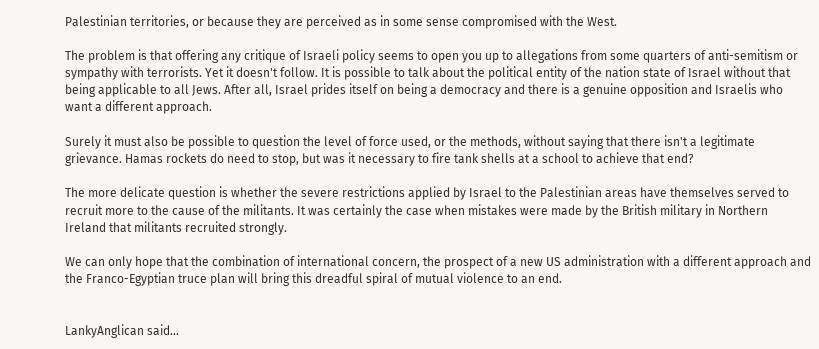Palestinian territories, or because they are perceived as in some sense compromised with the West.

The problem is that offering any critique of Israeli policy seems to open you up to allegations from some quarters of anti-semitism or sympathy with terrorists. Yet it doesn't follow. It is possible to talk about the political entity of the nation state of Israel without that being applicable to all Jews. After all, Israel prides itself on being a democracy and there is a genuine opposition and Israelis who want a different approach.

Surely it must also be possible to question the level of force used, or the methods, without saying that there isn't a legitimate grievance. Hamas rockets do need to stop, but was it necessary to fire tank shells at a school to achieve that end?

The more delicate question is whether the severe restrictions applied by Israel to the Palestinian areas have themselves served to recruit more to the cause of the militants. It was certainly the case when mistakes were made by the British military in Northern Ireland that militants recruited strongly.

We can only hope that the combination of international concern, the prospect of a new US administration with a different approach and the Franco-Egyptian truce plan will bring this dreadful spiral of mutual violence to an end.


LankyAnglican said...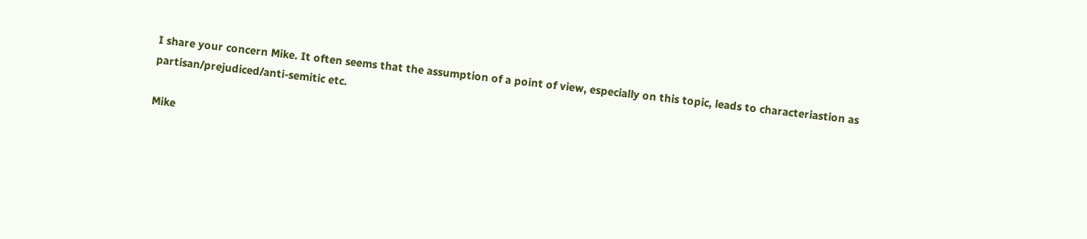I share your concern Mike. It often seems that the assumption of a point of view, especially on this topic, leads to characteriastion as partisan/prejudiced/anti-semitic etc.

Mike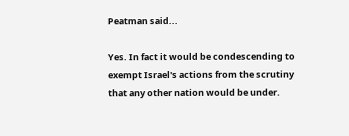Peatman said...

Yes. In fact it would be condescending to exempt Israel's actions from the scrutiny that any other nation would be under.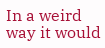In a weird way it would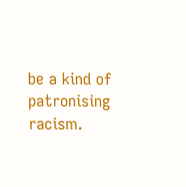be a kind of patronising racism.